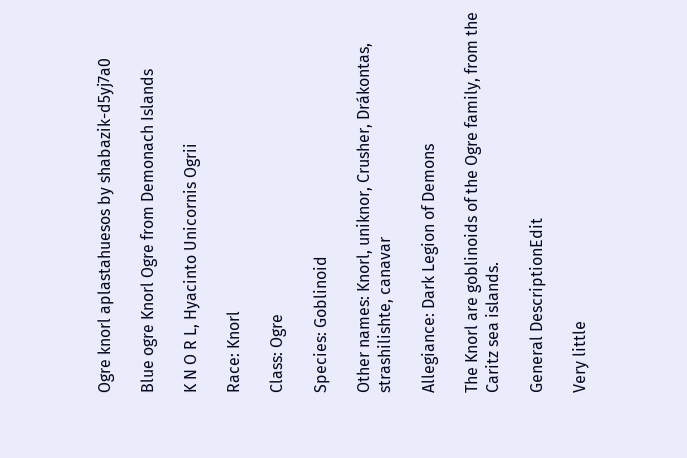Ogre knorl aplastahuesos by shabazik-d5yj7a0

Blue ogre Knorl Ogre from Demonach Islands

K N O R L, Hyacinto Unicornis Ogrii

Race: Knorl

Class: Ogre

Species: Goblinoid

Other names: Knorl, uniknor, Crusher, Drákontas, strashilishte, canavar

Allegiance: Dark Legion of Demons

The Knorl are goblinoids of the Ogre family, from the Caritz sea islands.

General DescriptionEdit

Very little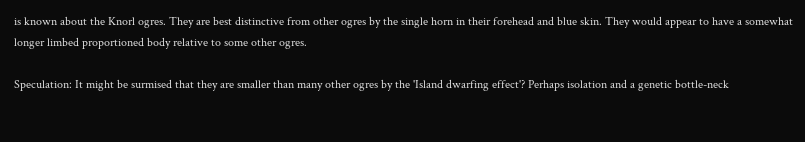is known about the Knorl ogres. They are best distinctive from other ogres by the single horn in their forehead and blue skin. They would appear to have a somewhat longer limbed proportioned body relative to some other ogres.

Speculation: It might be surmised that they are smaller than many other ogres by the 'Island dwarfing effect'? Perhaps isolation and a genetic bottle-neck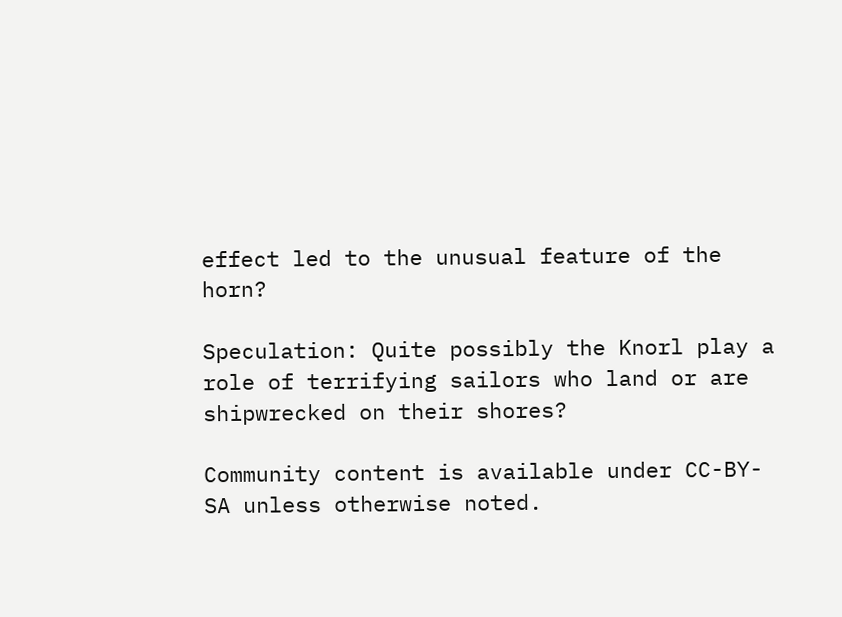effect led to the unusual feature of the horn?

Speculation: Quite possibly the Knorl play a role of terrifying sailors who land or are shipwrecked on their shores?

Community content is available under CC-BY-SA unless otherwise noted.